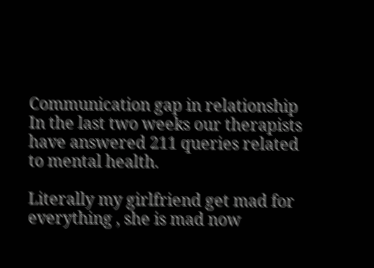Communication gap in relationship
In the last two weeks our therapists have answered 211 queries related to mental health.

Literally my girlfriend get mad for everything , she is mad now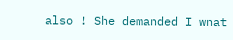also ! She demanded I wnat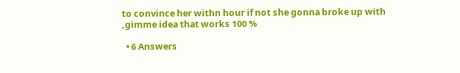to convince her withn hour if not she gonna broke up with ,gimme idea that works 100 %

  • 6 Answers